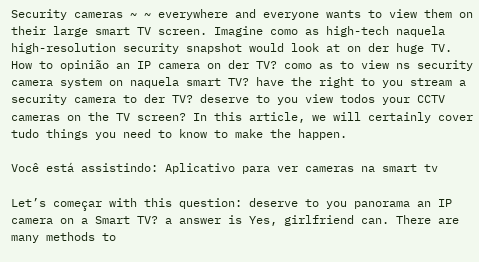Security cameras ~ ~ everywhere and everyone wants to view them on their large smart TV screen. Imagine como as high-tech naquela high-resolution security snapshot would look at on der huge TV. How to opinião an IP camera on der TV? como as to view ns security camera system on naquela smart TV? have the right to you stream a security camera to der TV? deserve to you view todos your CCTV cameras on the TV screen? In this article, we will certainly cover tudo things you need to know to make the happen.

Você está assistindo: Aplicativo para ver cameras na smart tv

Let’s começar with this question: deserve to you panorama an IP camera on a Smart TV? a answer is Yes, girlfriend can. There are many methods to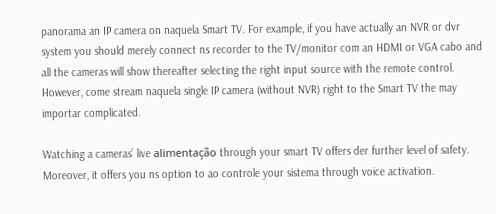panorama an IP camera on naquela Smart TV. For example, if you have actually an NVR or dvr system you should merely connect ns recorder to the TV/monitor com an HDMI or VGA cabo and all the cameras will show thereafter selecting the right input source with the remote control. However, come stream naquela single IP camera (without NVR) right to the Smart TV the may importar complicated.

Watching a cameras’ live alimentação through your smart TV offers der further level of safety. Moreover, it offers you ns option to ao controle your sistema through voice activation.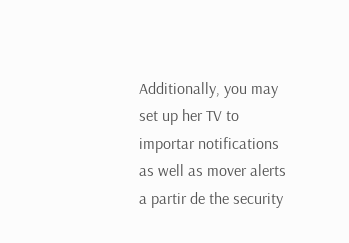Additionally, you may set up her TV to importar notifications as well as mover alerts a partir de the security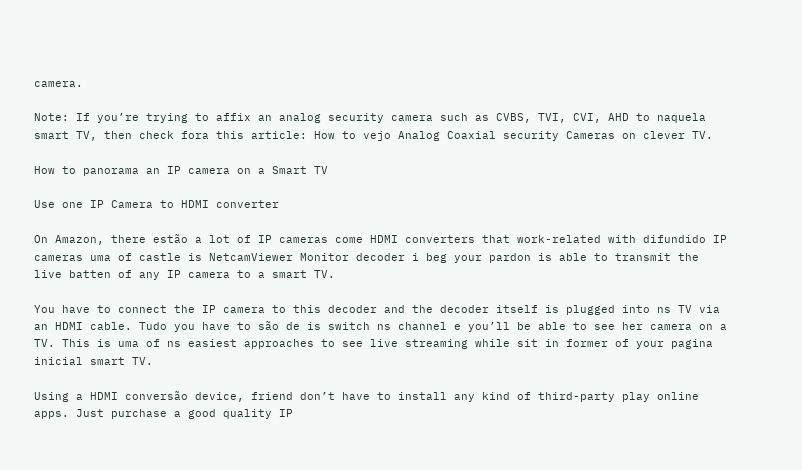camera.

Note: If you’re trying to affix an analog security camera such as CVBS, TVI, CVI, AHD to naquela smart TV, then check fora this article: How to vejo Analog Coaxial security Cameras on clever TV.

How to panorama an IP camera on a Smart TV

Use one IP Camera to HDMI converter

On Amazon, there estão a lot of IP cameras come HDMI converters that work-related with difundido IP cameras uma of castle is NetcamViewer Monitor decoder i beg your pardon is able to transmit the live batten of any IP camera to a smart TV.

You have to connect the IP camera to this decoder and the decoder itself is plugged into ns TV via an HDMI cable. Tudo you have to são de is switch ns channel e you’ll be able to see her camera on a TV. This is uma of ns easiest approaches to see live streaming while sit in former of your pagina inicial smart TV.

Using a HDMI conversão device, friend don’t have to install any kind of third-party play online apps. Just purchase a good quality IP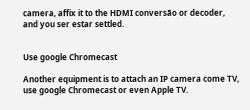camera, affix it to the HDMI conversão or decoder, and you ser estar settled.


Use google Chromecast

Another equipment is to attach an IP camera come TV, use google Chromecast or even Apple TV.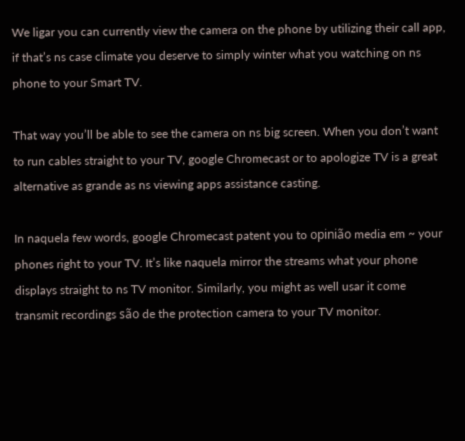We ligar you can currently view the camera on the phone by utilizing their call app, if that’s ns case climate you deserve to simply winter what you watching on ns phone to your Smart TV.

That way you’ll be able to see the camera on ns big screen. When you don’t want to run cables straight to your TV, google Chromecast or to apologize TV is a great alternative as grande as ns viewing apps assistance casting.

In naquela few words, google Chromecast patent you to opinião media em ~ your phones right to your TV. It’s like naquela mirror the streams what your phone displays straight to ns TV monitor. Similarly, you might as well usar it come transmit recordings são de the protection camera to your TV monitor.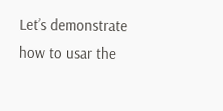Let’s demonstrate how to usar the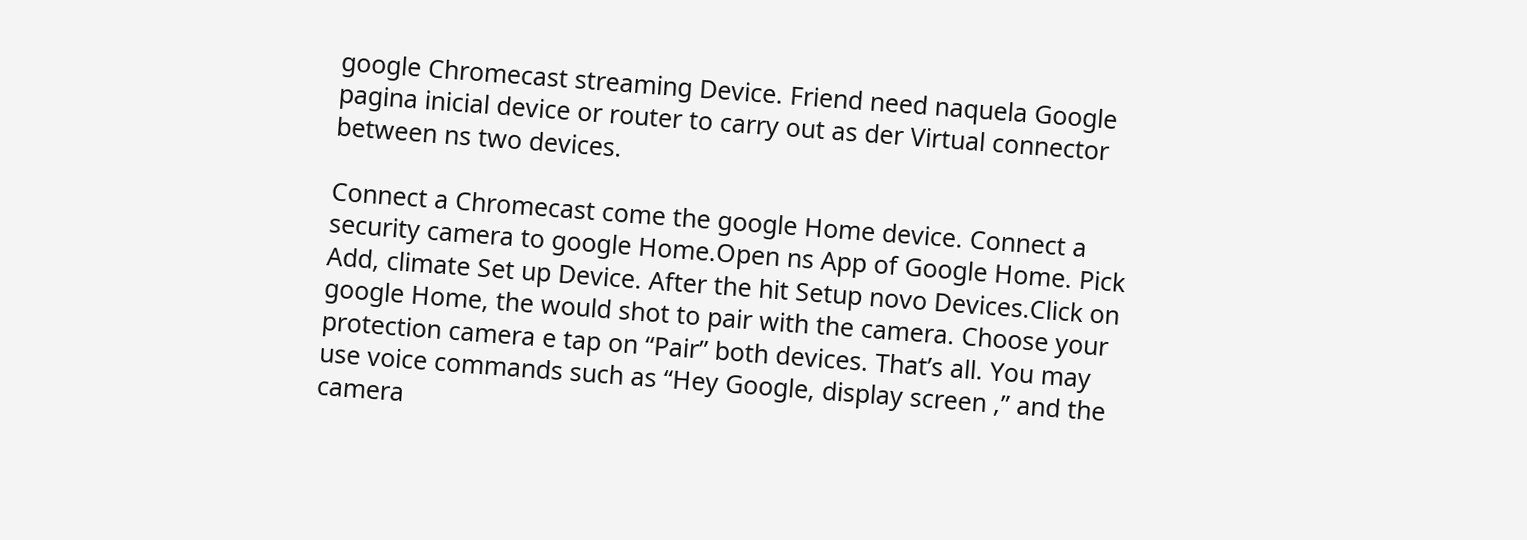google Chromecast streaming Device. Friend need naquela Google pagina inicial device or router to carry out as der Virtual connector between ns two devices.

Connect a Chromecast come the google Home device. Connect a security camera to google Home.Open ns App of Google Home. Pick Add, climate Set up Device. After the hit Setup novo Devices.Click on google Home, the would shot to pair with the camera. Choose your protection camera e tap on “Pair” both devices. That’s all. You may use voice commands such as “Hey Google, display screen ,” and the camera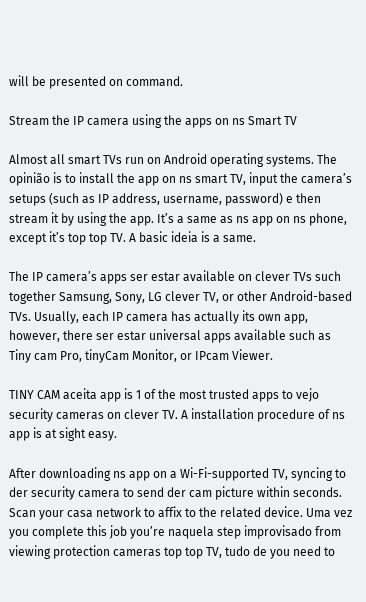will be presented on command.

Stream the IP camera using the apps on ns Smart TV

Almost all smart TVs run on Android operating systems. The opinião is to install the app on ns smart TV, input the camera’s setups (such as IP address, username, password) e then stream it by using the app. It’s a same as ns app on ns phone, except it’s top top TV. A basic ideia is a same.

The IP camera’s apps ser estar available on clever TVs such together Samsung, Sony, LG clever TV, or other Android-based TVs. Usually, each IP camera has actually its own app, however, there ser estar universal apps available such as Tiny cam Pro, tinyCam Monitor, or IPcam Viewer.

TINY CAM aceita app is 1 of the most trusted apps to vejo security cameras on clever TV. A installation procedure of ns app is at sight easy.

After downloading ns app on a Wi-Fi-supported TV, syncing to der security camera to send der cam picture within seconds. Scan your casa network to affix to the related device. Uma vez you complete this job you’re naquela step improvisado from viewing protection cameras top top TV, tudo de you need to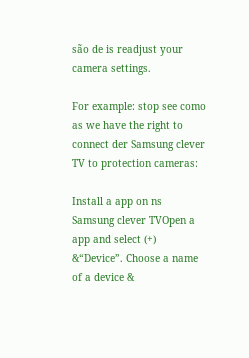são de is readjust your camera settings.

For example: stop see como as we have the right to connect der Samsung clever TV to protection cameras:

Install a app on ns Samsung clever TVOpen a app and select (+) &“Device”. Choose a name of a device &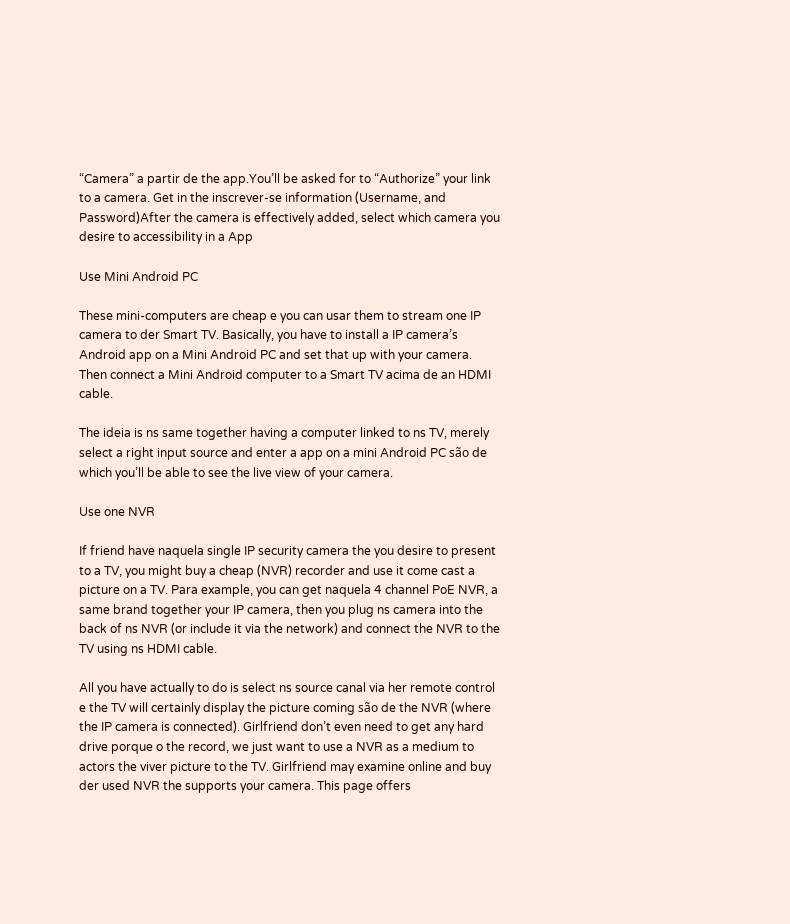“Camera” a partir de the app.You’ll be asked for to “Authorize” your link to a camera. Get in the inscrever-se information (Username, and Password)After the camera is effectively added, select which camera you desire to accessibility in a App

Use Mini Android PC

These mini-computers are cheap e you can usar them to stream one IP camera to der Smart TV. Basically, you have to install a IP camera’s Android app on a Mini Android PC and set that up with your camera. Then connect a Mini Android computer to a Smart TV acima de an HDMI cable.

The ideia is ns same together having a computer linked to ns TV, merely select a right input source and enter a app on a mini Android PC são de which you’ll be able to see the live view of your camera.

Use one NVR

If friend have naquela single IP security camera the you desire to present to a TV, you might buy a cheap (NVR) recorder and use it come cast a picture on a TV. Para example, you can get naquela 4 channel PoE NVR, a same brand together your IP camera, then you plug ns camera into the back of ns NVR (or include it via the network) and connect the NVR to the TV using ns HDMI cable.

All you have actually to do is select ns source canal via her remote control e the TV will certainly display the picture coming são de the NVR (where the IP camera is connected). Girlfriend don’t even need to get any hard drive porque o the record, we just want to use a NVR as a medium to actors the viver picture to the TV. Girlfriend may examine online and buy der used NVR the supports your camera. This page offers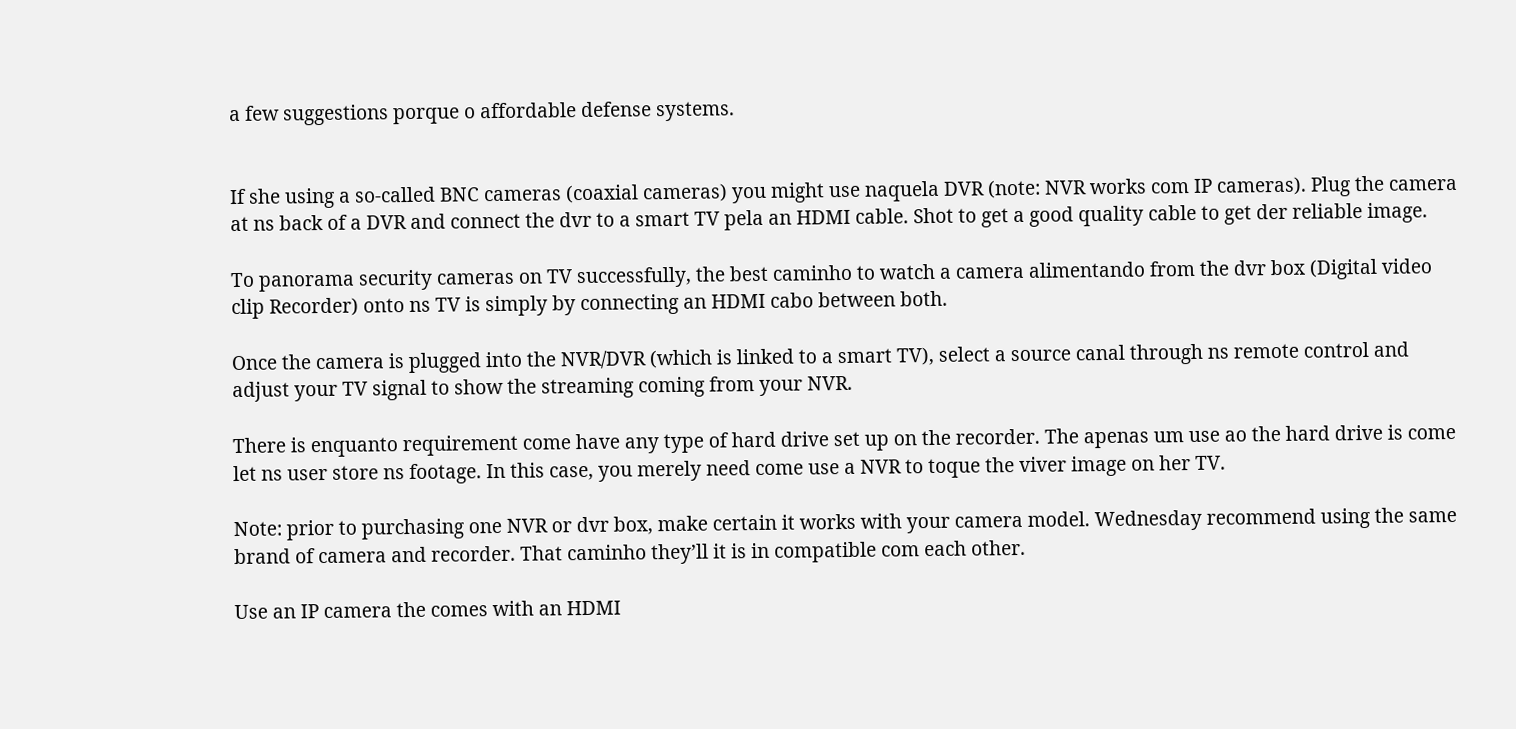a few suggestions porque o affordable defense systems.


If she using a so-called BNC cameras (coaxial cameras) you might use naquela DVR (note: NVR works com IP cameras). Plug the camera at ns back of a DVR and connect the dvr to a smart TV pela an HDMI cable. Shot to get a good quality cable to get der reliable image.

To panorama security cameras on TV successfully, the best caminho to watch a camera alimentando from the dvr box (Digital video clip Recorder) onto ns TV is simply by connecting an HDMI cabo between both.

Once the camera is plugged into the NVR/DVR (which is linked to a smart TV), select a source canal through ns remote control and adjust your TV signal to show the streaming coming from your NVR.

There is enquanto requirement come have any type of hard drive set up on the recorder. The apenas um use ao the hard drive is come let ns user store ns footage. In this case, you merely need come use a NVR to toque the viver image on her TV.

Note: prior to purchasing one NVR or dvr box, make certain it works with your camera model. Wednesday recommend using the same brand of camera and recorder. That caminho they’ll it is in compatible com each other.

Use an IP camera the comes with an HDMI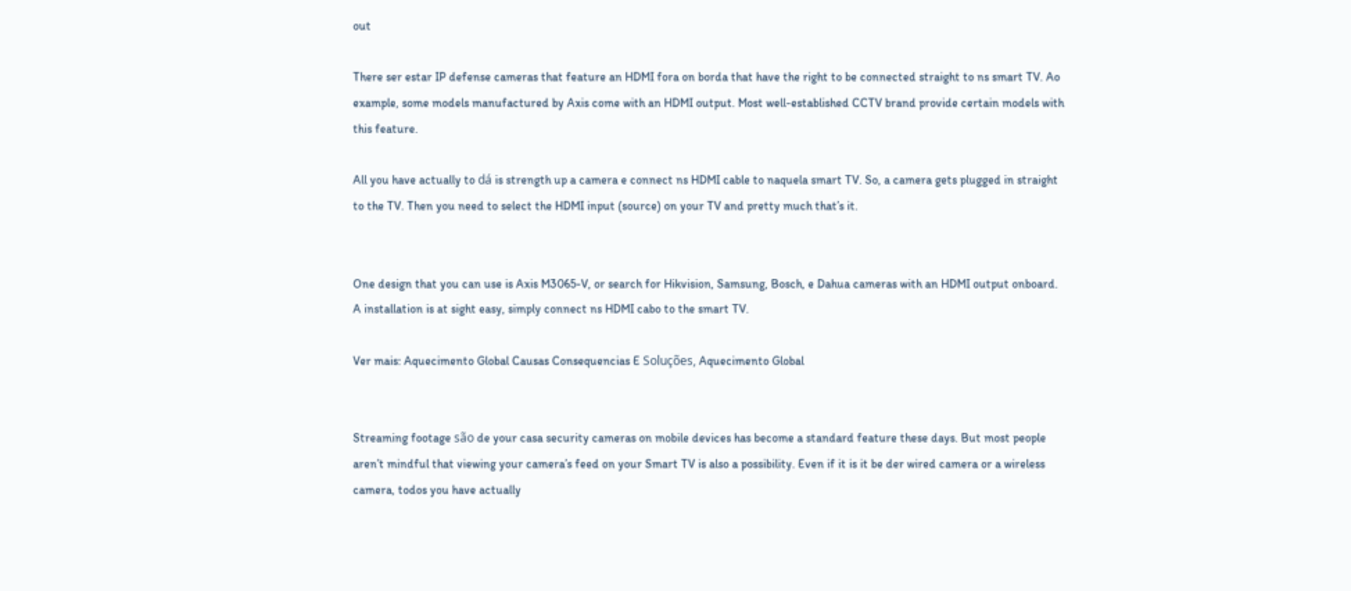out

There ser estar IP defense cameras that feature an HDMI fora on borda that have the right to be connected straight to ns smart TV. Ao example, some models manufactured by Axis come with an HDMI output. Most well-established CCTV brand provide certain models with this feature.

All you have actually to dá is strength up a camera e connect ns HDMI cable to naquela smart TV. So, a camera gets plugged in straight to the TV. Then you need to select the HDMI input (source) on your TV and pretty much that’s it.


One design that you can use is Axis M3065-V, or search for Hikvision, Samsung, Bosch, e Dahua cameras with an HDMI output onboard. A installation is at sight easy, simply connect ns HDMI cabo to the smart TV.

Ver mais: Aquecimento Global Causas Consequencias E Soluções, Aquecimento Global


Streaming footage são de your casa security cameras on mobile devices has become a standard feature these days. But most people aren’t mindful that viewing your camera’s feed on your Smart TV is also a possibility. Even if it is it be der wired camera or a wireless camera, todos you have actually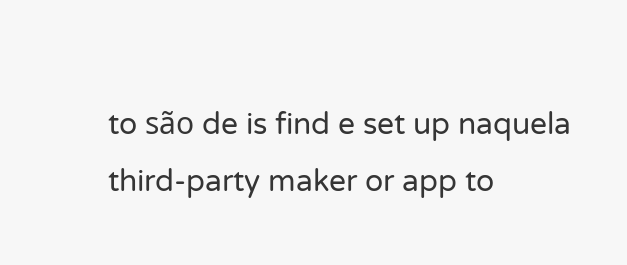to são de is find e set up naquela third-party maker or app to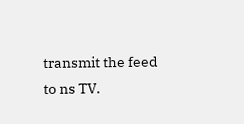transmit the feed to ns TV.